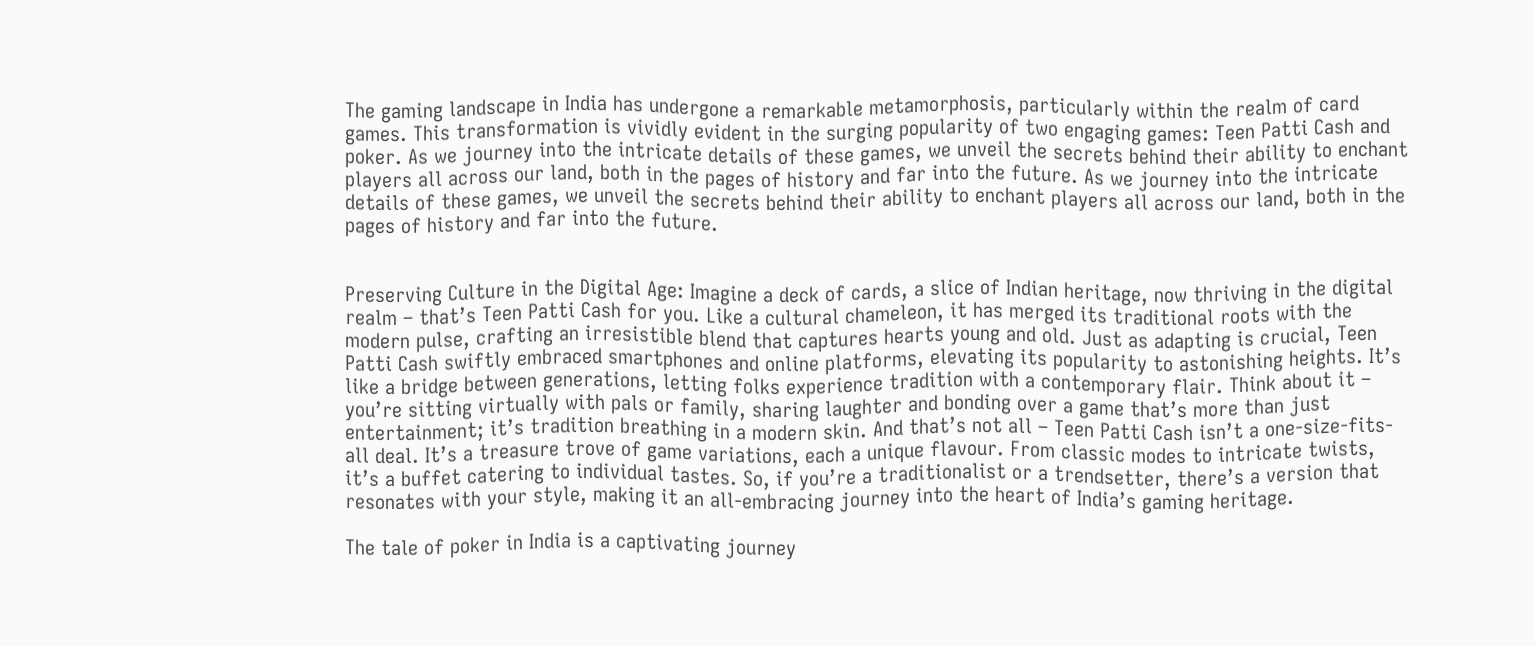The gaming landscape in India has undergone a remarkable metamorphosis, particularly within the realm of card games. This transformation is vividly evident in the surging popularity of two engaging games: Teen Patti Cash and poker. As we journey into the intricate details of these games, we unveil the secrets behind their ability to enchant players all across our land, both in the pages of history and far into the future. As we journey into the intricate details of these games, we unveil the secrets behind their ability to enchant players all across our land, both in the pages of history and far into the future.


Preserving Culture in the Digital Age: Imagine a deck of cards, a slice of Indian heritage, now thriving in the digital realm – that’s Teen Patti Cash for you. Like a cultural chameleon, it has merged its traditional roots with the modern pulse, crafting an irresistible blend that captures hearts young and old. Just as adapting is crucial, Teen Patti Cash swiftly embraced smartphones and online platforms, elevating its popularity to astonishing heights. It’s like a bridge between generations, letting folks experience tradition with a contemporary flair. Think about it – you’re sitting virtually with pals or family, sharing laughter and bonding over a game that’s more than just entertainment; it’s tradition breathing in a modern skin. And that’s not all – Teen Patti Cash isn’t a one-size-fits-all deal. It’s a treasure trove of game variations, each a unique flavour. From classic modes to intricate twists, it’s a buffet catering to individual tastes. So, if you’re a traditionalist or a trendsetter, there’s a version that resonates with your style, making it an all-embracing journey into the heart of India’s gaming heritage.

The tale of poker in India is a captivating journey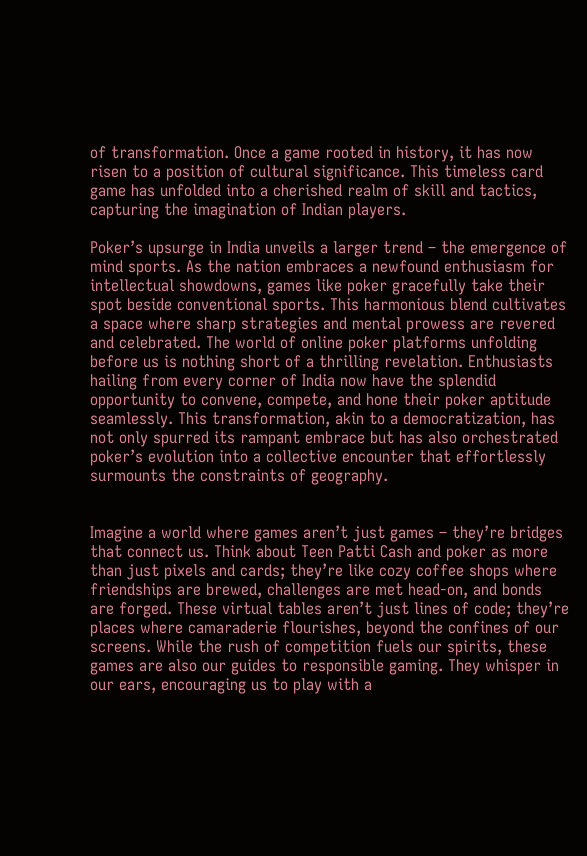of transformation. Once a game rooted in history, it has now risen to a position of cultural significance. This timeless card game has unfolded into a cherished realm of skill and tactics, capturing the imagination of Indian players.

Poker’s upsurge in India unveils a larger trend – the emergence of mind sports. As the nation embraces a newfound enthusiasm for intellectual showdowns, games like poker gracefully take their spot beside conventional sports. This harmonious blend cultivates a space where sharp strategies and mental prowess are revered and celebrated. The world of online poker platforms unfolding before us is nothing short of a thrilling revelation. Enthusiasts hailing from every corner of India now have the splendid opportunity to convene, compete, and hone their poker aptitude seamlessly. This transformation, akin to a democratization, has not only spurred its rampant embrace but has also orchestrated poker’s evolution into a collective encounter that effortlessly surmounts the constraints of geography.


Imagine a world where games aren’t just games – they’re bridges that connect us. Think about Teen Patti Cash and poker as more than just pixels and cards; they’re like cozy coffee shops where friendships are brewed, challenges are met head-on, and bonds are forged. These virtual tables aren’t just lines of code; they’re places where camaraderie flourishes, beyond the confines of our screens. While the rush of competition fuels our spirits, these games are also our guides to responsible gaming. They whisper in our ears, encouraging us to play with a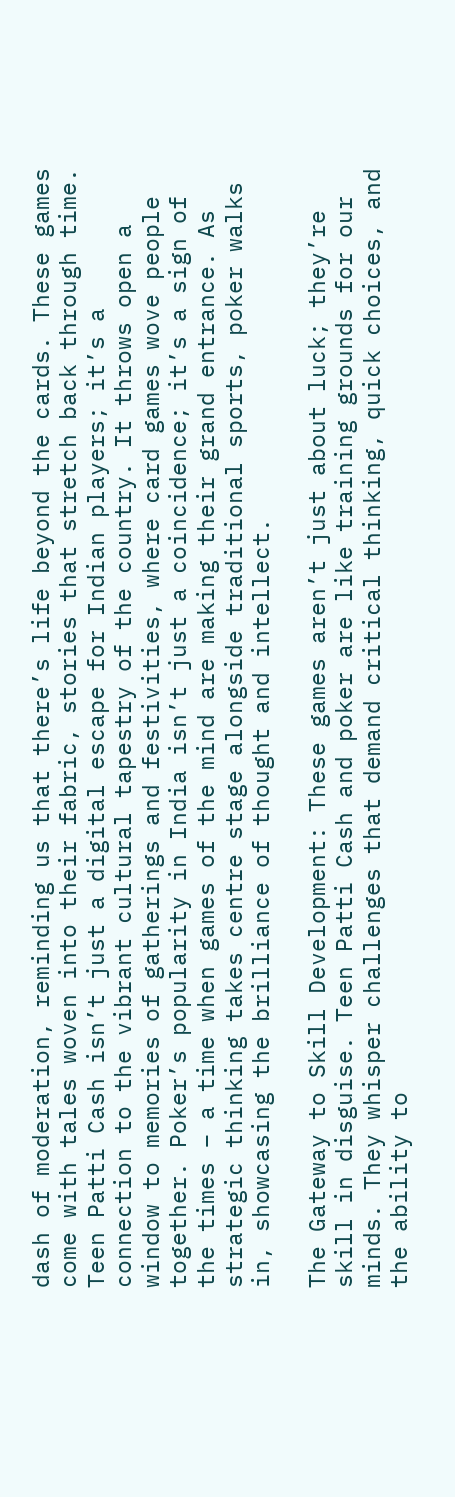dash of moderation, reminding us that there’s life beyond the cards. These games come with tales woven into their fabric, stories that stretch back through time. Teen Patti Cash isn’t just a digital escape for Indian players; it’s a connection to the vibrant cultural tapestry of the country. It throws open a window to memories of gatherings and festivities, where card games wove people together. Poker’s popularity in India isn’t just a coincidence; it’s a sign of the times – a time when games of the mind are making their grand entrance. As strategic thinking takes centre stage alongside traditional sports, poker walks in, showcasing the brilliance of thought and intellect.

The Gateway to Skill Development: These games aren’t just about luck; they’re skill in disguise. Teen Patti Cash and poker are like training grounds for our minds. They whisper challenges that demand critical thinking, quick choices, and the ability to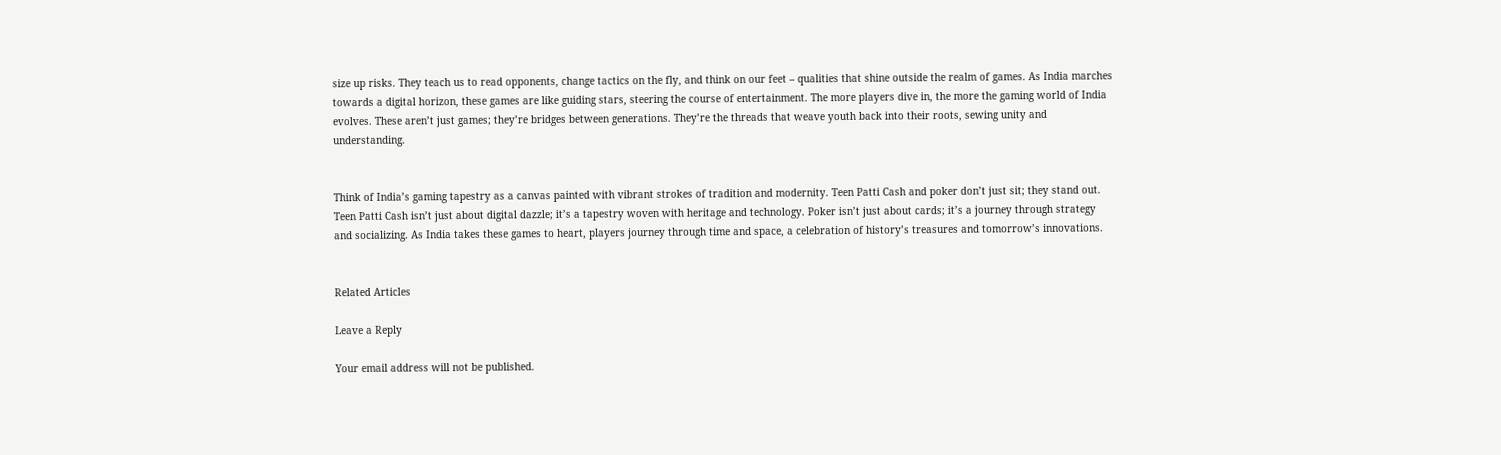size up risks. They teach us to read opponents, change tactics on the fly, and think on our feet – qualities that shine outside the realm of games. As India marches towards a digital horizon, these games are like guiding stars, steering the course of entertainment. The more players dive in, the more the gaming world of India evolves. These aren’t just games; they’re bridges between generations. They’re the threads that weave youth back into their roots, sewing unity and understanding.


Think of India’s gaming tapestry as a canvas painted with vibrant strokes of tradition and modernity. Teen Patti Cash and poker don’t just sit; they stand out. Teen Patti Cash isn’t just about digital dazzle; it’s a tapestry woven with heritage and technology. Poker isn’t just about cards; it’s a journey through strategy and socializing. As India takes these games to heart, players journey through time and space, a celebration of history’s treasures and tomorrow’s innovations.


Related Articles

Leave a Reply

Your email address will not be published.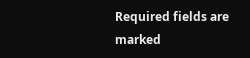Required fields are marked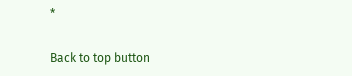*

Back to top button